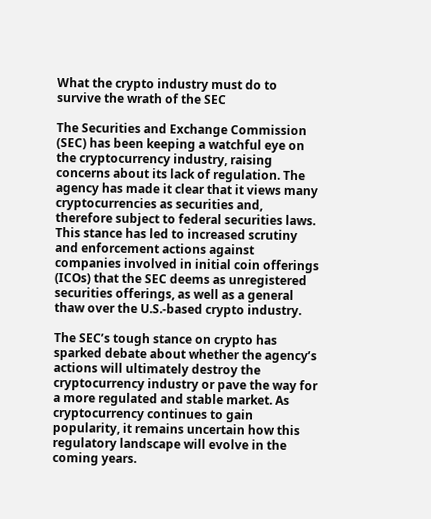What the crypto industry must do to survive the wrath of the SEC

The Securities and Exchange Commission (SEC) has been keeping a watchful eye on the cryptocurrency industry, raising concerns about its lack of regulation. The agency has made it clear that it views many cryptocurrencies as securities and, therefore subject to federal securities laws. This stance has led to increased scrutiny and enforcement actions against companies involved in initial coin offerings (ICOs) that the SEC deems as unregistered securities offerings, as well as a general thaw over the U.S.-based crypto industry.

The SEC’s tough stance on crypto has sparked debate about whether the agency’s actions will ultimately destroy the cryptocurrency industry or pave the way for a more regulated and stable market. As cryptocurrency continues to gain popularity, it remains uncertain how this regulatory landscape will evolve in the coming years.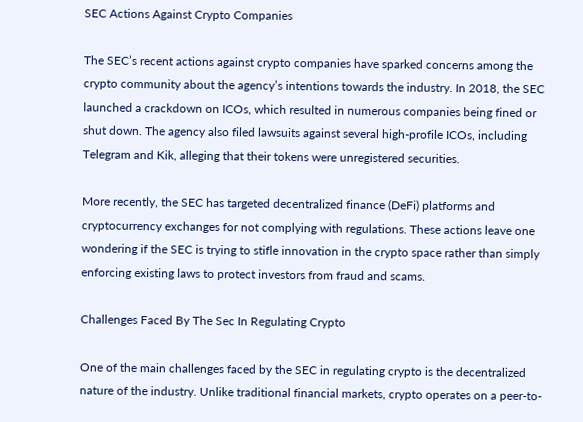SEC Actions Against Crypto Companies

The SEC’s recent actions against crypto companies have sparked concerns among the crypto community about the agency’s intentions towards the industry. In 2018, the SEC launched a crackdown on ICOs, which resulted in numerous companies being fined or shut down. The agency also filed lawsuits against several high-profile ICOs, including Telegram and Kik, alleging that their tokens were unregistered securities.

More recently, the SEC has targeted decentralized finance (DeFi) platforms and cryptocurrency exchanges for not complying with regulations. These actions leave one wondering if the SEC is trying to stifle innovation in the crypto space rather than simply enforcing existing laws to protect investors from fraud and scams.

Challenges Faced By The Sec In Regulating Crypto

One of the main challenges faced by the SEC in regulating crypto is the decentralized nature of the industry. Unlike traditional financial markets, crypto operates on a peer-to-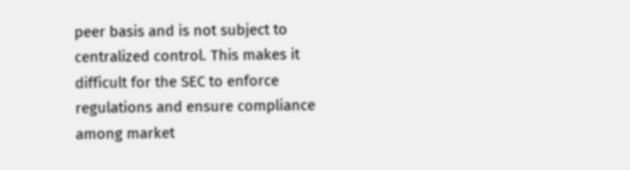peer basis and is not subject to centralized control. This makes it difficult for the SEC to enforce regulations and ensure compliance among market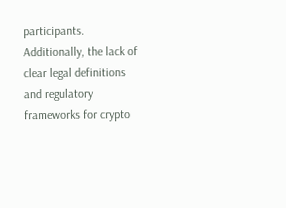participants. Additionally, the lack of clear legal definitions and regulatory frameworks for crypto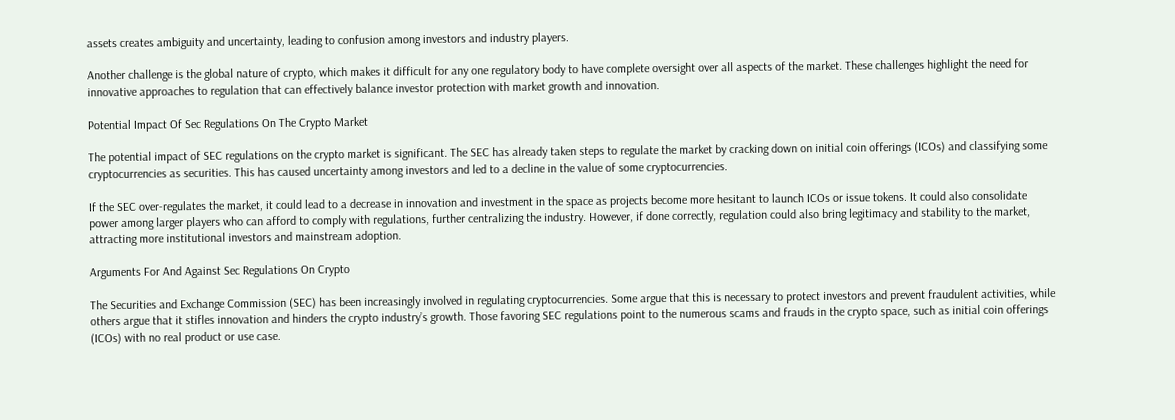assets creates ambiguity and uncertainty, leading to confusion among investors and industry players.

Another challenge is the global nature of crypto, which makes it difficult for any one regulatory body to have complete oversight over all aspects of the market. These challenges highlight the need for innovative approaches to regulation that can effectively balance investor protection with market growth and innovation.

Potential Impact Of Sec Regulations On The Crypto Market

The potential impact of SEC regulations on the crypto market is significant. The SEC has already taken steps to regulate the market by cracking down on initial coin offerings (ICOs) and classifying some cryptocurrencies as securities. This has caused uncertainty among investors and led to a decline in the value of some cryptocurrencies.

If the SEC over-regulates the market, it could lead to a decrease in innovation and investment in the space as projects become more hesitant to launch ICOs or issue tokens. It could also consolidate power among larger players who can afford to comply with regulations, further centralizing the industry. However, if done correctly, regulation could also bring legitimacy and stability to the market, attracting more institutional investors and mainstream adoption.

Arguments For And Against Sec Regulations On Crypto

The Securities and Exchange Commission (SEC) has been increasingly involved in regulating cryptocurrencies. Some argue that this is necessary to protect investors and prevent fraudulent activities, while others argue that it stifles innovation and hinders the crypto industry’s growth. Those favoring SEC regulations point to the numerous scams and frauds in the crypto space, such as initial coin offerings (ICOs) with no real product or use case.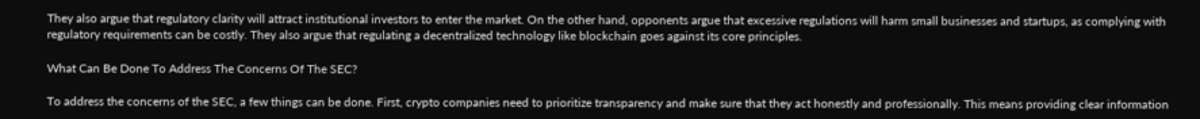They also argue that regulatory clarity will attract institutional investors to enter the market. On the other hand, opponents argue that excessive regulations will harm small businesses and startups, as complying with regulatory requirements can be costly. They also argue that regulating a decentralized technology like blockchain goes against its core principles.

What Can Be Done To Address The Concerns Of The SEC?

To address the concerns of the SEC, a few things can be done. First, crypto companies need to prioritize transparency and make sure that they act honestly and professionally. This means providing clear information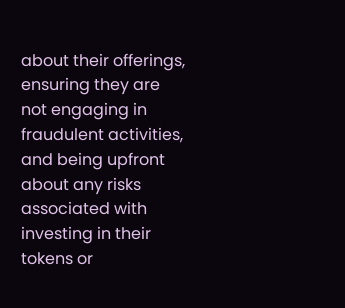about their offerings, ensuring they are not engaging in fraudulent activities, and being upfront about any risks associated with investing in their tokens or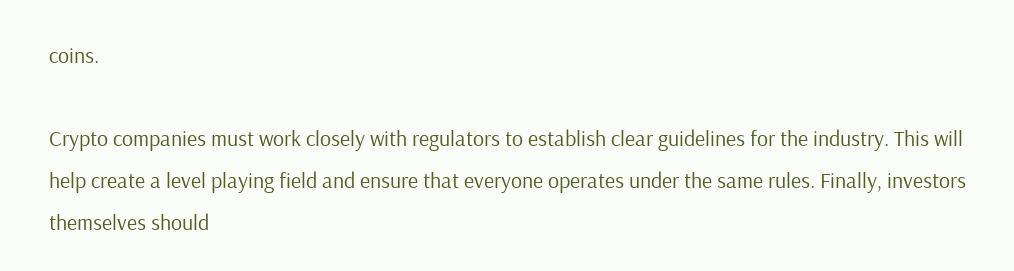coins.

Crypto companies must work closely with regulators to establish clear guidelines for the industry. This will help create a level playing field and ensure that everyone operates under the same rules. Finally, investors themselves should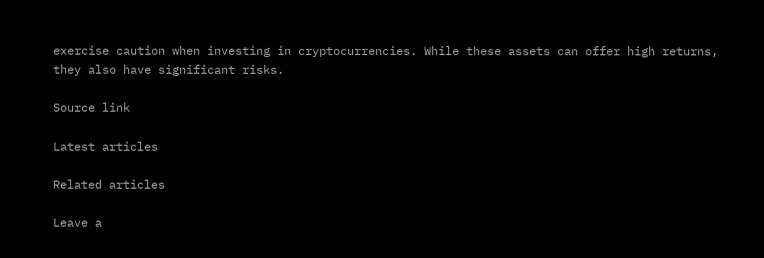exercise caution when investing in cryptocurrencies. While these assets can offer high returns, they also have significant risks.

Source link

Latest articles

Related articles

Leave a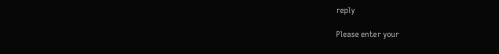reply

Please enter your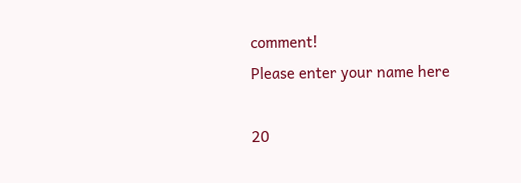comment!
Please enter your name here

20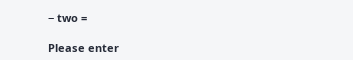− two =

Please enter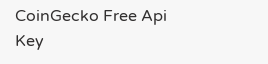CoinGecko Free Api Key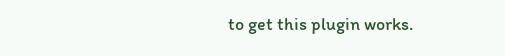to get this plugin works.